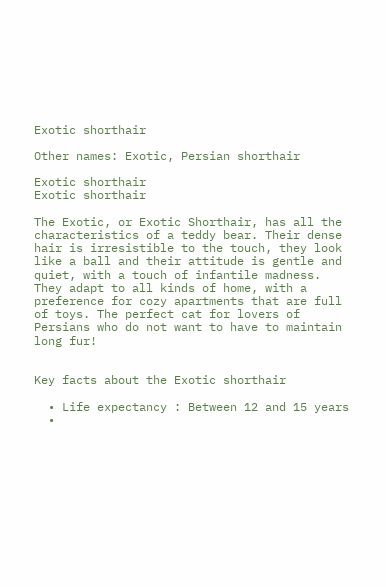Exotic shorthair

Other names: Exotic, Persian shorthair

Exotic shorthair
Exotic shorthair

The Exotic, or Exotic Shorthair, has all the characteristics of a teddy bear. Their dense hair is irresistible to the touch, they look like a ball and their attitude is gentle and quiet, with a touch of infantile madness. They adapt to all kinds of home, with a preference for cozy apartments that are full of toys. The perfect cat for lovers of Persians who do not want to have to maintain long fur!


Key facts about the Exotic shorthair

  • Life expectancy : Between 12 and 15 years
  •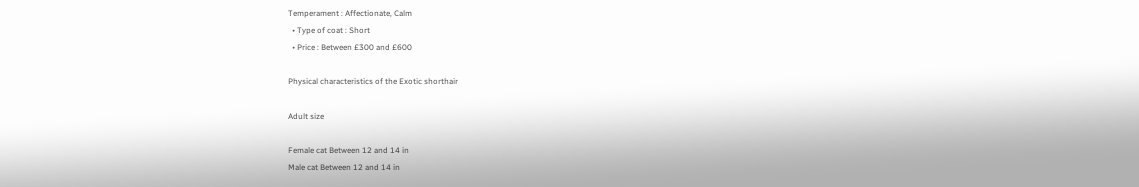Temperament : Affectionate, Calm
  • Type of coat : Short
  • Price : Between £300 and £600

Physical characteristics of the Exotic shorthair

Adult size

Female cat Between 12 and 14 in
Male cat Between 12 and 14 in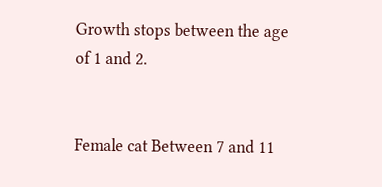Growth stops between the age of 1 and 2.


Female cat Between 7 and 11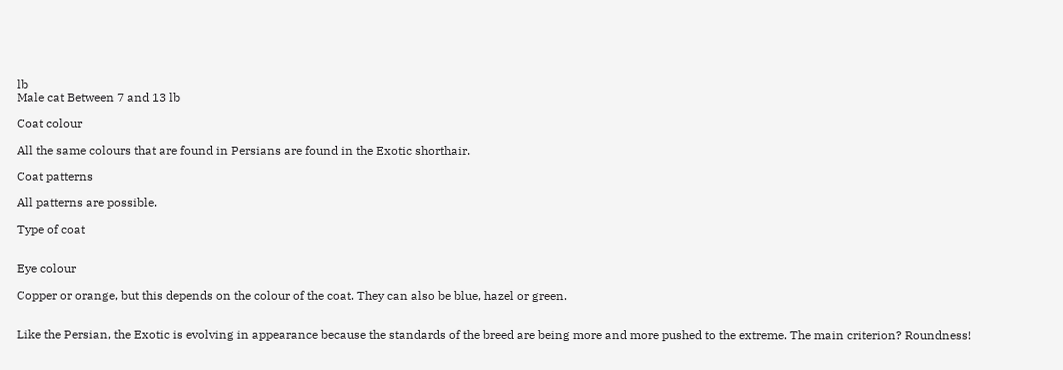lb
Male cat Between 7 and 13 lb

Coat colour

All the same colours that are found in Persians are found in the Exotic shorthair.

Coat patterns

All patterns are possible.

Type of coat


Eye colour

Copper or orange, but this depends on the colour of the coat. They can also be blue, hazel or green.


Like the Persian, the Exotic is evolving in appearance because the standards of the breed are being more and more pushed to the extreme. The main criterion? Roundness!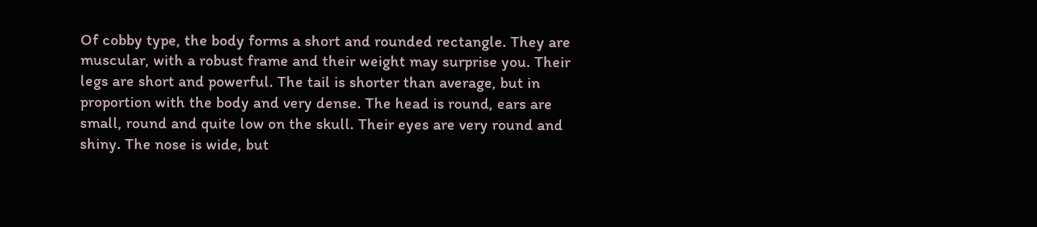Of cobby type, the body forms a short and rounded rectangle. They are muscular, with a robust frame and their weight may surprise you. Their legs are short and powerful. The tail is shorter than average, but in proportion with the body and very dense. The head is round, ears are small, round and quite low on the skull. Their eyes are very round and shiny. The nose is wide, but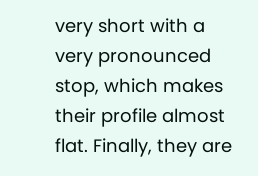very short with a very pronounced stop, which makes their profile almost flat. Finally, they are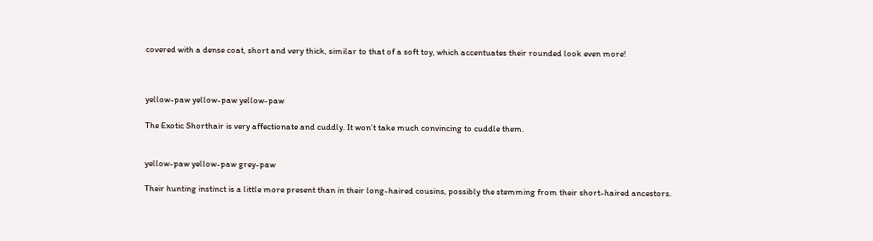covered with a dense coat, short and very thick, similar to that of a soft toy, which accentuates their rounded look even more!



yellow-paw yellow-paw yellow-paw

The Exotic Shorthair is very affectionate and cuddly. It won’t take much convincing to cuddle them.


yellow-paw yellow-paw grey-paw

Their hunting instinct is a little more present than in their long-haired cousins, possibly the stemming from their short-haired ancestors.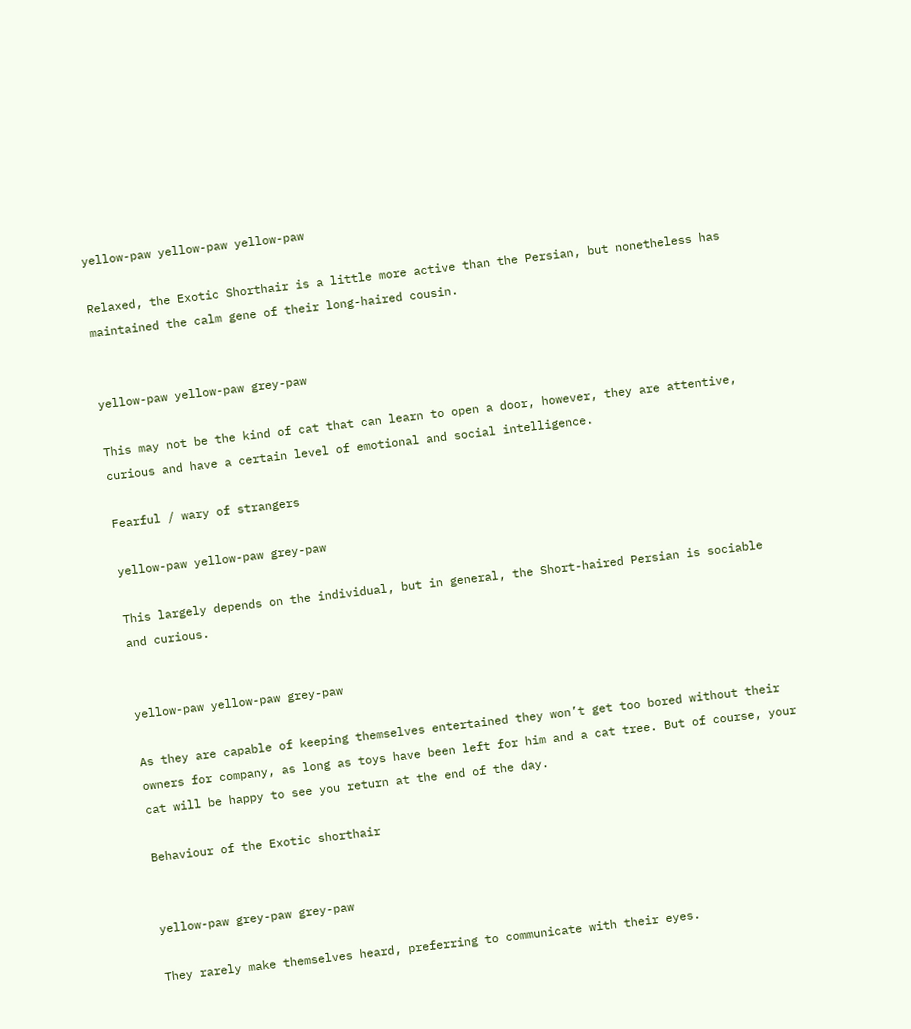yellow-paw yellow-paw yellow-paw

Relaxed, the Exotic Shorthair is a little more active than the Persian, but nonetheless has maintained the calm gene of their long-haired cousin.


yellow-paw yellow-paw grey-paw

This may not be the kind of cat that can learn to open a door, however, they are attentive, curious and have a certain level of emotional and social intelligence.

Fearful / wary of strangers

yellow-paw yellow-paw grey-paw

This largely depends on the individual, but in general, the Short-haired Persian is sociable and curious.


yellow-paw yellow-paw grey-paw

As they are capable of keeping themselves entertained they won’t get too bored without their owners for company, as long as toys have been left for him and a cat tree. But of course, your cat will be happy to see you return at the end of the day.

Behaviour of the Exotic shorthair


yellow-paw grey-paw grey-paw

They rarely make themselves heard, preferring to communicate with their eyes.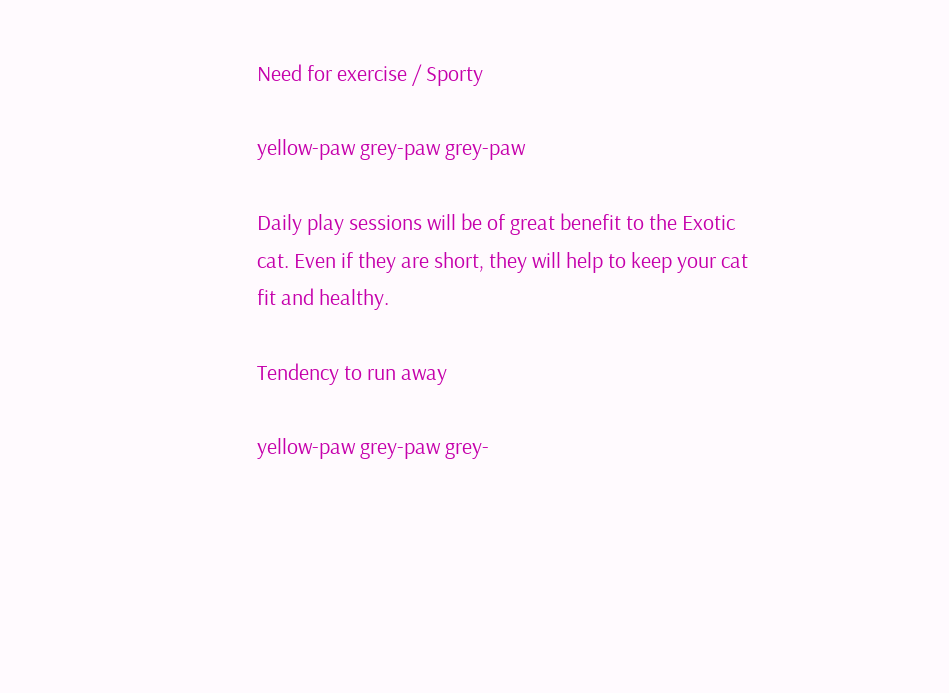Need for exercise / Sporty

yellow-paw grey-paw grey-paw

Daily play sessions will be of great benefit to the Exotic cat. Even if they are short, they will help to keep your cat fit and healthy.

Tendency to run away

yellow-paw grey-paw grey-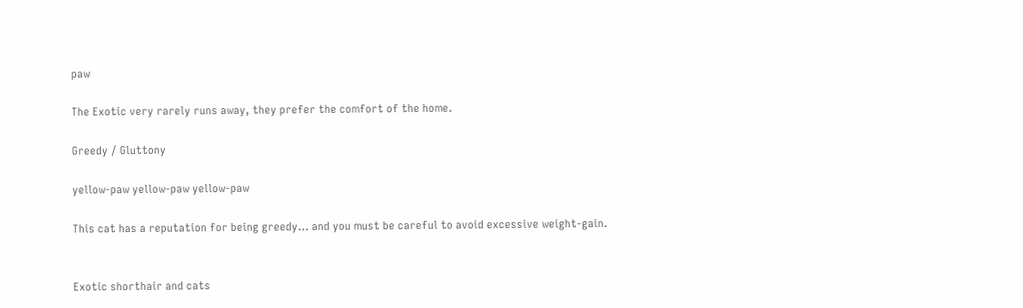paw

The Exotic very rarely runs away, they prefer the comfort of the home.

Greedy / Gluttony

yellow-paw yellow-paw yellow-paw

This cat has a reputation for being greedy… and you must be careful to avoid excessive weight-gain.


Exotic shorthair and cats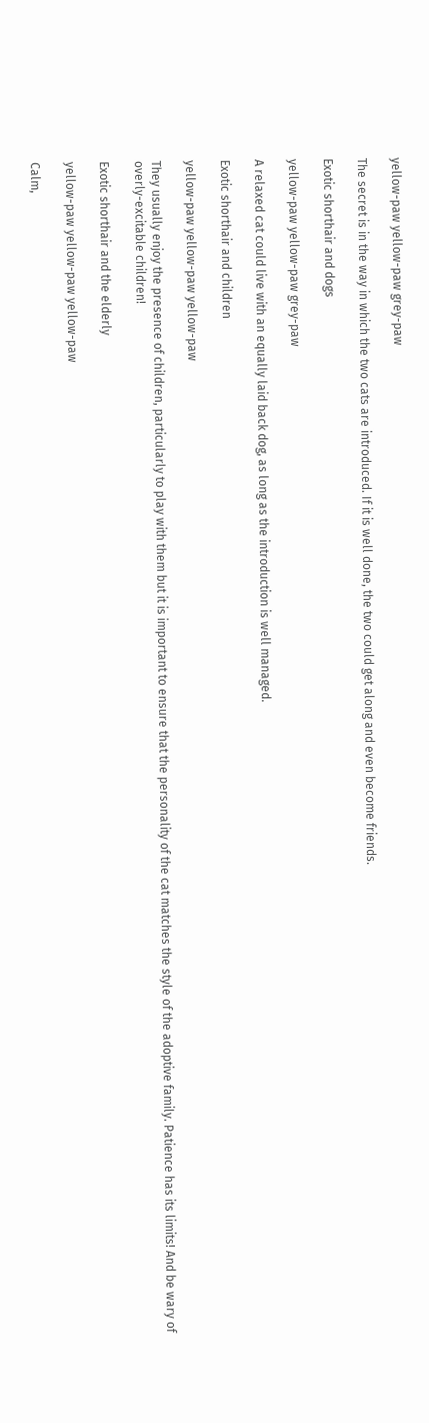yellow-paw yellow-paw grey-paw

The secret is in the way in which the two cats are introduced. If it is well done, the two could get along and even become friends.

Exotic shorthair and dogs

yellow-paw yellow-paw grey-paw

A relaxed cat could live with an equally laid back dog, as long as the introduction is well managed.

Exotic shorthair and children

yellow-paw yellow-paw yellow-paw

They usually enjoy the presence of children, particularly to play with them but it is important to ensure that the personality of the cat matches the style of the adoptive family. Patience has its limits! And be wary of overly-excitable children!

Exotic shorthair and the elderly

yellow-paw yellow-paw yellow-paw

Calm,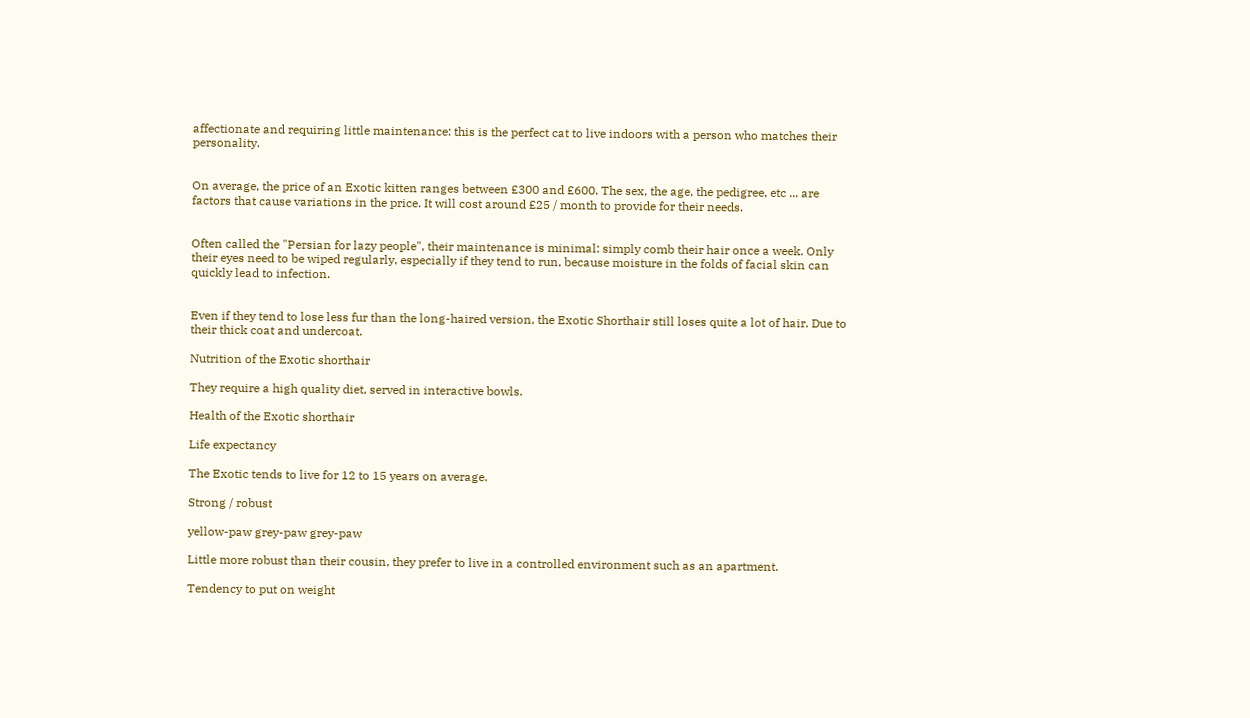affectionate and requiring little maintenance: this is the perfect cat to live indoors with a person who matches their personality.


On average, the price of an Exotic kitten ranges between £300 and £600. The sex, the age, the pedigree, etc ... are factors that cause variations in the price. It will cost around £25 / month to provide for their needs.


Often called the "Persian for lazy people", their maintenance is minimal: simply comb their hair once a week. Only their eyes need to be wiped regularly, especially if they tend to run, because moisture in the folds of facial skin can quickly lead to infection.


Even if they tend to lose less fur than the long-haired version, the Exotic Shorthair still loses quite a lot of hair. Due to their thick coat and undercoat.

Nutrition of the Exotic shorthair

They require a high quality diet, served in interactive bowls.

Health of the Exotic shorthair

Life expectancy

The Exotic tends to live for 12 to 15 years on average.

Strong / robust

yellow-paw grey-paw grey-paw

Little more robust than their cousin, they prefer to live in a controlled environment such as an apartment.

Tendency to put on weight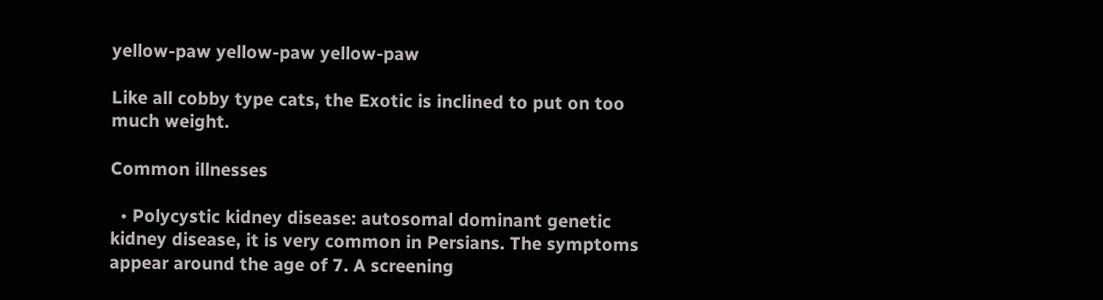yellow-paw yellow-paw yellow-paw

Like all cobby type cats, the Exotic is inclined to put on too much weight.

Common illnesses

  • Polycystic kidney disease: autosomal dominant genetic kidney disease, it is very common in Persians. The symptoms appear around the age of 7. A screening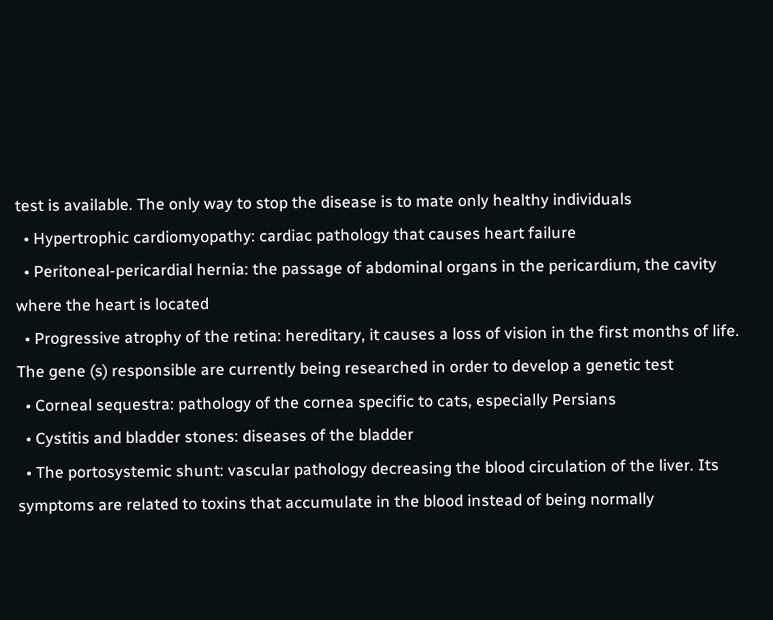test is available. The only way to stop the disease is to mate only healthy individuals
  • Hypertrophic cardiomyopathy: cardiac pathology that causes heart failure
  • Peritoneal-pericardial hernia: the passage of abdominal organs in the pericardium, the cavity where the heart is located
  • Progressive atrophy of the retina: hereditary, it causes a loss of vision in the first months of life. The gene (s) responsible are currently being researched in order to develop a genetic test
  • Corneal sequestra: pathology of the cornea specific to cats, especially Persians
  • Cystitis and bladder stones: diseases of the bladder
  • The portosystemic shunt: vascular pathology decreasing the blood circulation of the liver. Its symptoms are related to toxins that accumulate in the blood instead of being normally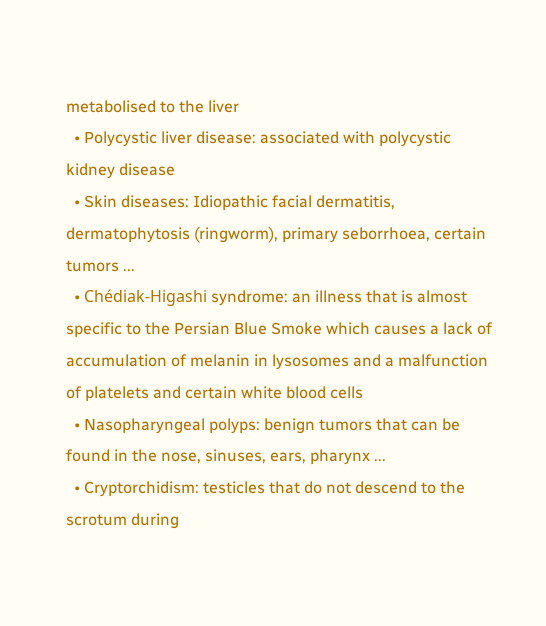metabolised to the liver
  • Polycystic liver disease: associated with polycystic kidney disease
  • Skin diseases: Idiopathic facial dermatitis, dermatophytosis (ringworm), primary seborrhoea, certain tumors ...
  • Chédiak-Higashi syndrome: an illness that is almost specific to the Persian Blue Smoke which causes a lack of accumulation of melanin in lysosomes and a malfunction of platelets and certain white blood cells
  • Nasopharyngeal polyps: benign tumors that can be found in the nose, sinuses, ears, pharynx ...
  • Cryptorchidism: testicles that do not descend to the scrotum during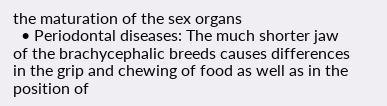the maturation of the sex organs
  • Periodontal diseases: The much shorter jaw of the brachycephalic breeds causes differences in the grip and chewing of food as well as in the position of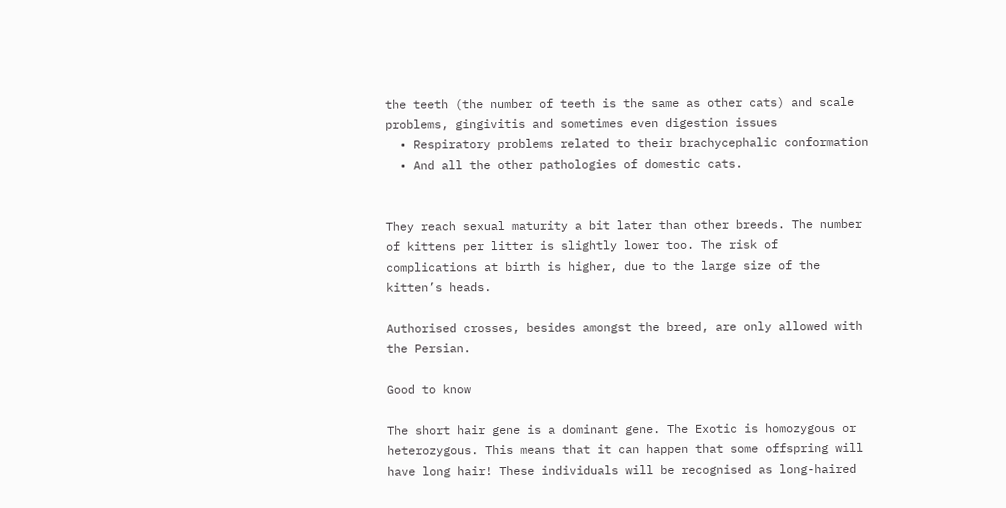the teeth (the number of teeth is the same as other cats) and scale problems, gingivitis and sometimes even digestion issues
  • Respiratory problems related to their brachycephalic conformation
  • And all the other pathologies of domestic cats.


They reach sexual maturity a bit later than other breeds. The number of kittens per litter is slightly lower too. The risk of complications at birth is higher, due to the large size of the kitten’s heads.

Authorised crosses, besides amongst the breed, are only allowed with the Persian.

Good to know

The short hair gene is a dominant gene. The Exotic is homozygous or heterozygous. This means that it can happen that some offspring will have long hair! These individuals will be recognised as long-haired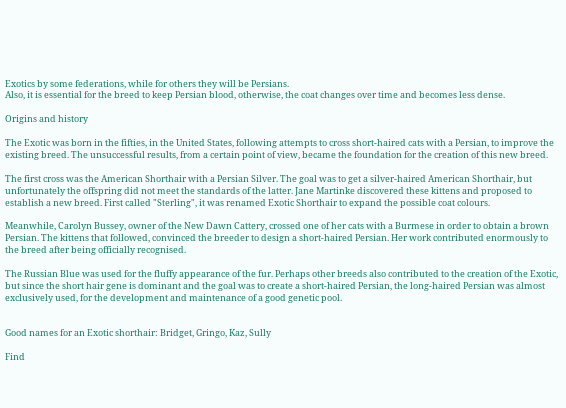Exotics by some federations, while for others they will be Persians.
Also, it is essential for the breed to keep Persian blood, otherwise, the coat changes over time and becomes less dense.

Origins and history

The Exotic was born in the fifties, in the United States, following attempts to cross short-haired cats with a Persian, to improve the existing breed. The unsuccessful results, from a certain point of view, became the foundation for the creation of this new breed.

The first cross was the American Shorthair with a Persian Silver. The goal was to get a silver-haired American Shorthair, but unfortunately the offspring did not meet the standards of the latter. Jane Martinke discovered these kittens and proposed to establish a new breed. First called "Sterling", it was renamed Exotic Shorthair to expand the possible coat colours.

Meanwhile, Carolyn Bussey, owner of the New Dawn Cattery, crossed one of her cats with a Burmese in order to obtain a brown Persian. The kittens that followed, convinced the breeder to design a short-haired Persian. Her work contributed enormously to the breed after being officially recognised.

The Russian Blue was used for the fluffy appearance of the fur. Perhaps other breeds also contributed to the creation of the Exotic, but since the short hair gene is dominant and the goal was to create a short-haired Persian, the long-haired Persian was almost exclusively used, for the development and maintenance of a good genetic pool.


Good names for an Exotic shorthair: Bridget, Gringo, Kaz, Sully

Find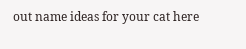out name ideas for your cat here